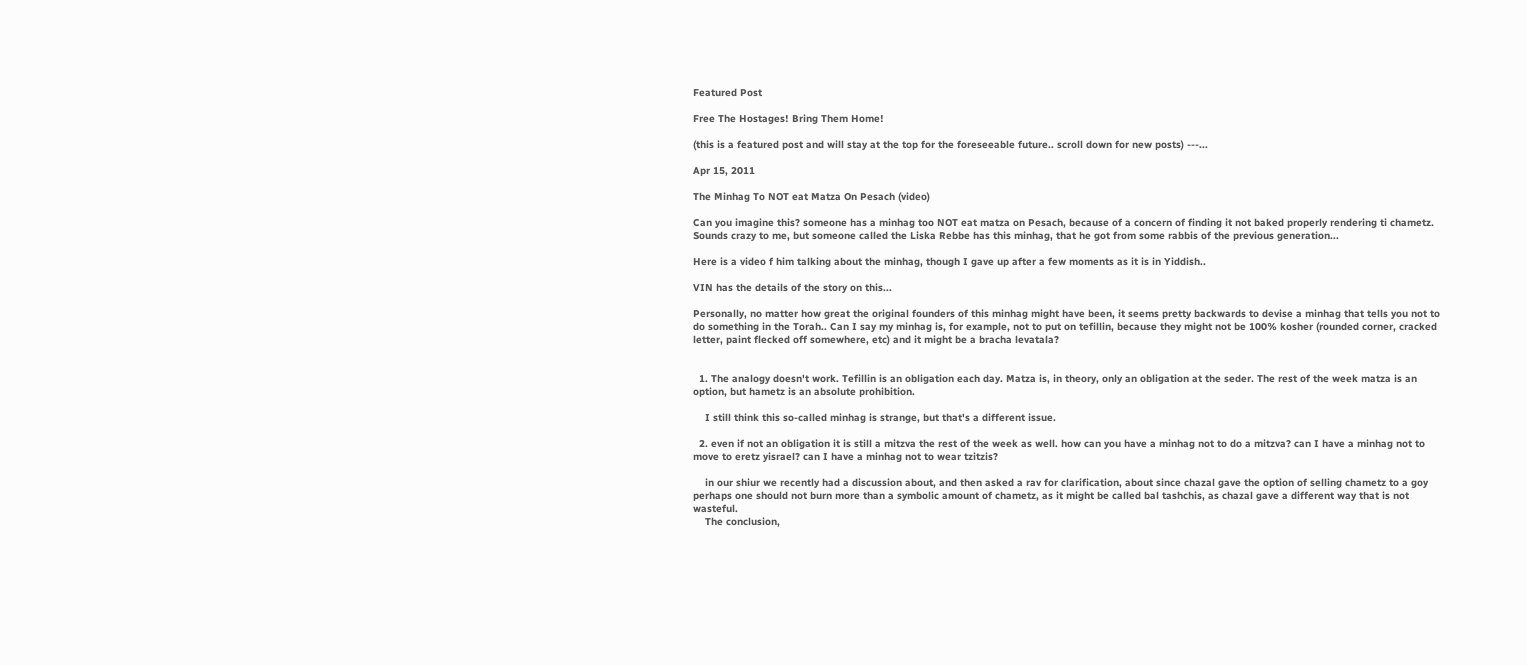Featured Post

Free The Hostages! Bring Them Home!

(this is a featured post and will stay at the top for the foreseeable future.. scroll down for new posts) ---...

Apr 15, 2011

The Minhag To NOT eat Matza On Pesach (video)

Can you imagine this? someone has a minhag too NOT eat matza on Pesach, because of a concern of finding it not baked properly rendering ti chametz. Sounds crazy to me, but someone called the Liska Rebbe has this minhag, that he got from some rabbis of the previous generation...

Here is a video f him talking about the minhag, though I gave up after a few moments as it is in Yiddish..

VIN has the details of the story on this...

Personally, no matter how great the original founders of this minhag might have been, it seems pretty backwards to devise a minhag that tells you not to do something in the Torah.. Can I say my minhag is, for example, not to put on tefillin, because they might not be 100% kosher (rounded corner, cracked letter, paint flecked off somewhere, etc) and it might be a bracha levatala?


  1. The analogy doesn't work. Tefillin is an obligation each day. Matza is, in theory, only an obligation at the seder. The rest of the week matza is an option, but hametz is an absolute prohibition.

    I still think this so-called minhag is strange, but that's a different issue.

  2. even if not an obligation it is still a mitzva the rest of the week as well. how can you have a minhag not to do a mitzva? can I have a minhag not to move to eretz yisrael? can I have a minhag not to wear tzitzis?

    in our shiur we recently had a discussion about, and then asked a rav for clarification, about since chazal gave the option of selling chametz to a goy perhaps one should not burn more than a symbolic amount of chametz, as it might be called bal tashchis, as chazal gave a different way that is not wasteful.
    The conclusion,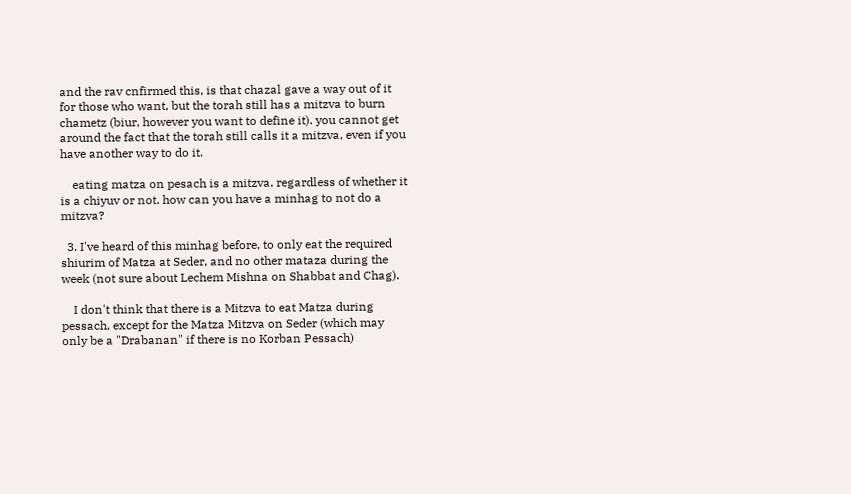and the rav cnfirmed this, is that chazal gave a way out of it for those who want, but the torah still has a mitzva to burn chametz (biur, however you want to define it). you cannot get around the fact that the torah still calls it a mitzva, even if you have another way to do it.

    eating matza on pesach is a mitzva. regardless of whether it is a chiyuv or not. how can you have a minhag to not do a mitzva?

  3. I've heard of this minhag before, to only eat the required shiurim of Matza at Seder, and no other mataza during the week (not sure about Lechem Mishna on Shabbat and Chag).

    I don't think that there is a Mitzva to eat Matza during pessach, except for the Matza Mitzva on Seder (which may only be a "Drabanan" if there is no Korban Pessach)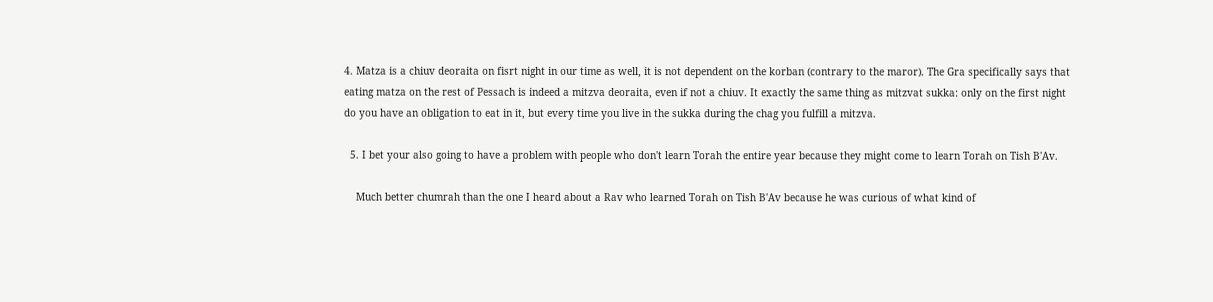4. Matza is a chiuv deoraita on fisrt night in our time as well, it is not dependent on the korban (contrary to the maror). The Gra specifically says that eating matza on the rest of Pessach is indeed a mitzva deoraita, even if not a chiuv. It exactly the same thing as mitzvat sukka: only on the first night do you have an obligation to eat in it, but every time you live in the sukka during the chag you fulfill a mitzva.

  5. I bet your also going to have a problem with people who don't learn Torah the entire year because they might come to learn Torah on Tish B'Av.

    Much better chumrah than the one I heard about a Rav who learned Torah on Tish B'Av because he was curious of what kind of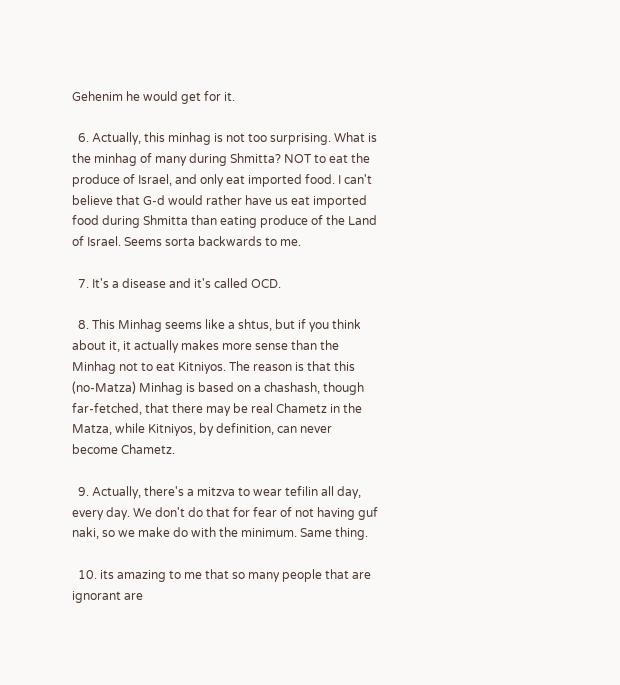Gehenim he would get for it.

  6. Actually, this minhag is not too surprising. What is the minhag of many during Shmitta? NOT to eat the produce of Israel, and only eat imported food. I can't believe that G-d would rather have us eat imported food during Shmitta than eating produce of the Land of Israel. Seems sorta backwards to me.

  7. It's a disease and it's called OCD.

  8. This Minhag seems like a shtus, but if you think about it, it actually makes more sense than the Minhag not to eat Kitniyos. The reason is that this (no-Matza) Minhag is based on a chashash, though far-fetched, that there may be real Chametz in the Matza, while Kitniyos, by definition, can never become Chametz.

  9. Actually, there's a mitzva to wear tefilin all day, every day. We don't do that for fear of not having guf naki, so we make do with the minimum. Same thing.

  10. its amazing to me that so many people that are ignorant are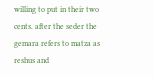willing to put in their two cents. after the seder the gemara refers to matza as reshus and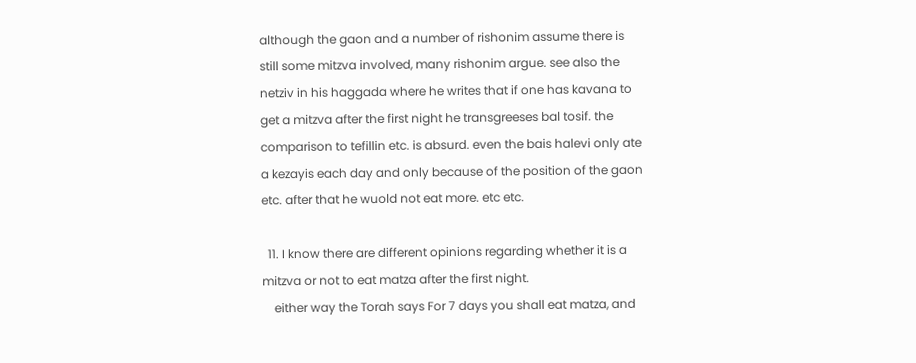although the gaon and a number of rishonim assume there is still some mitzva involved, many rishonim argue. see also the netziv in his haggada where he writes that if one has kavana to get a mitzva after the first night he transgreeses bal tosif. the comparison to tefillin etc. is absurd. even the bais halevi only ate a kezayis each day and only because of the position of the gaon etc. after that he wuold not eat more. etc etc.

  11. I know there are different opinions regarding whether it is a mitzva or not to eat matza after the first night.
    either way the Torah says For 7 days you shall eat matza, and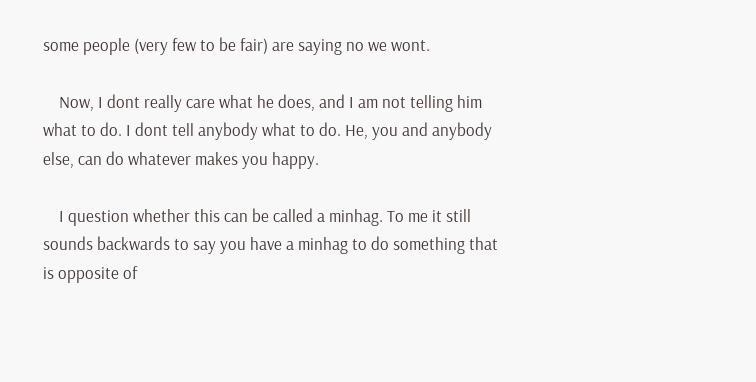some people (very few to be fair) are saying no we wont.

    Now, I dont really care what he does, and I am not telling him what to do. I dont tell anybody what to do. He, you and anybody else, can do whatever makes you happy.

    I question whether this can be called a minhag. To me it still sounds backwards to say you have a minhag to do something that is opposite of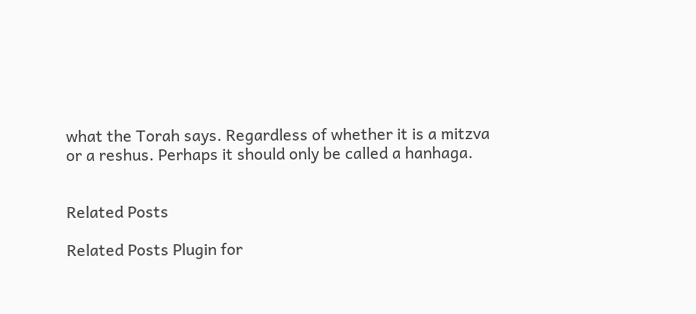what the Torah says. Regardless of whether it is a mitzva or a reshus. Perhaps it should only be called a hanhaga.


Related Posts

Related Posts Plugin for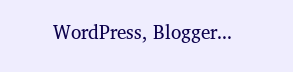WordPress, Blogger...